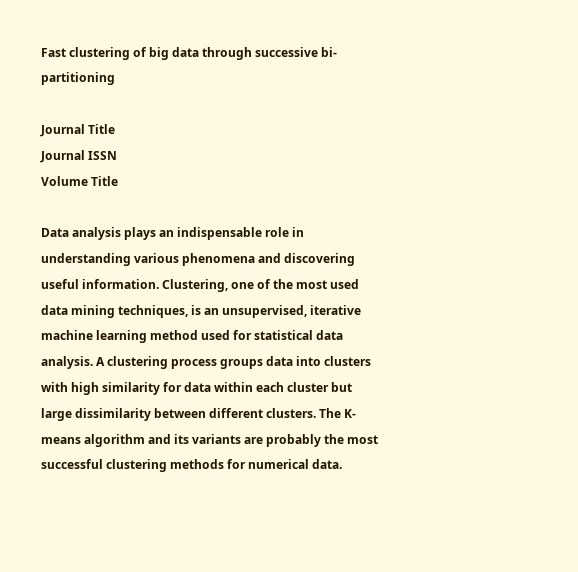Fast clustering of big data through successive bi-partitioning

Journal Title
Journal ISSN
Volume Title

Data analysis plays an indispensable role in understanding various phenomena and discovering useful information. Clustering, one of the most used data mining techniques, is an unsupervised, iterative machine learning method used for statistical data analysis. A clustering process groups data into clusters with high similarity for data within each cluster but large dissimilarity between different clusters. The K-means algorithm and its variants are probably the most successful clustering methods for numerical data.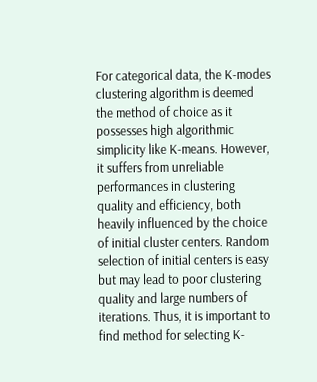For categorical data, the K-modes clustering algorithm is deemed the method of choice as it possesses high algorithmic simplicity like K-means. However, it suffers from unreliable performances in clustering quality and efficiency, both heavily influenced by the choice of initial cluster centers. Random selection of initial centers is easy but may lead to poor clustering quality and large numbers of iterations. Thus, it is important to find method for selecting K-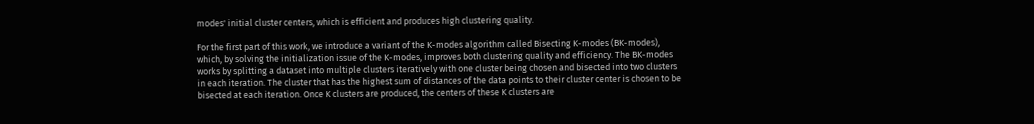modes' initial cluster centers, which is efficient and produces high clustering quality.

For the first part of this work, we introduce a variant of the K-modes algorithm called Bisecting K-modes (BK-modes), which, by solving the initialization issue of the K-modes, improves both clustering quality and efficiency. The BK-modes works by splitting a dataset into multiple clusters iteratively with one cluster being chosen and bisected into two clusters in each iteration. The cluster that has the highest sum of distances of the data points to their cluster center is chosen to be bisected at each iteration. Once K clusters are produced, the centers of these K clusters are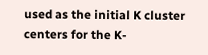used as the initial K cluster centers for the K-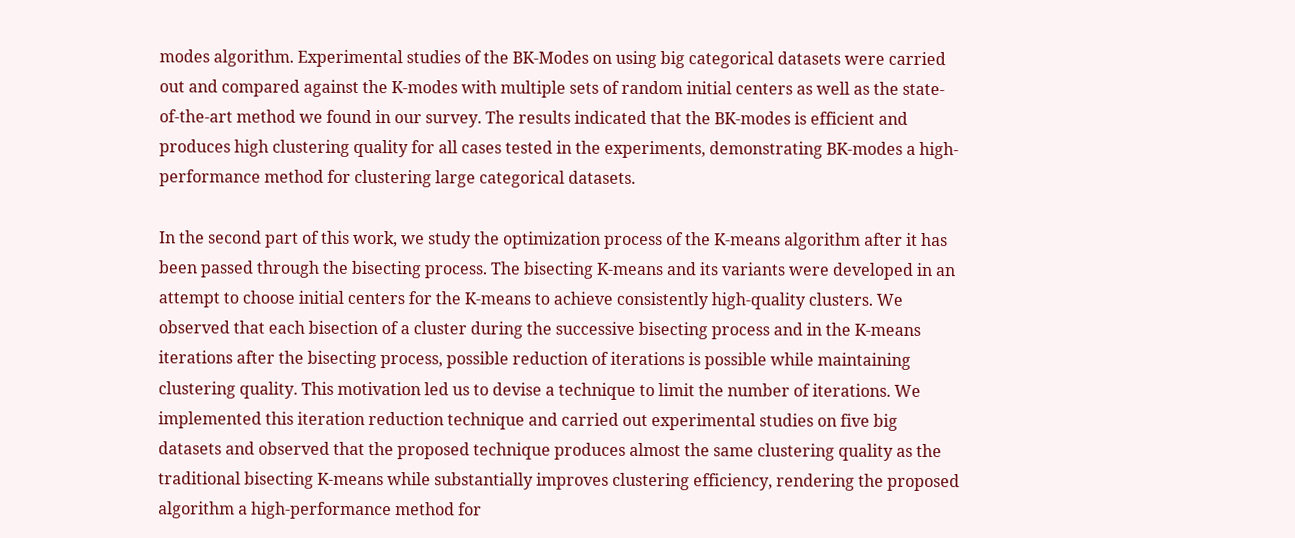modes algorithm. Experimental studies of the BK-Modes on using big categorical datasets were carried out and compared against the K-modes with multiple sets of random initial centers as well as the state-of-the-art method we found in our survey. The results indicated that the BK-modes is efficient and produces high clustering quality for all cases tested in the experiments, demonstrating BK-modes a high-performance method for clustering large categorical datasets.

In the second part of this work, we study the optimization process of the K-means algorithm after it has been passed through the bisecting process. The bisecting K-means and its variants were developed in an attempt to choose initial centers for the K-means to achieve consistently high-quality clusters. We observed that each bisection of a cluster during the successive bisecting process and in the K-means iterations after the bisecting process, possible reduction of iterations is possible while maintaining clustering quality. This motivation led us to devise a technique to limit the number of iterations. We implemented this iteration reduction technique and carried out experimental studies on five big datasets and observed that the proposed technique produces almost the same clustering quality as the traditional bisecting K-means while substantially improves clustering efficiency, rendering the proposed algorithm a high-performance method for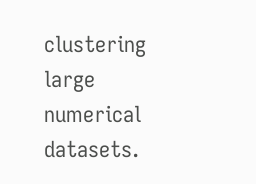clustering large numerical datasets.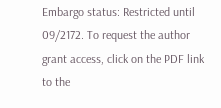Embargo status: Restricted until 09/2172. To request the author grant access, click on the PDF link to the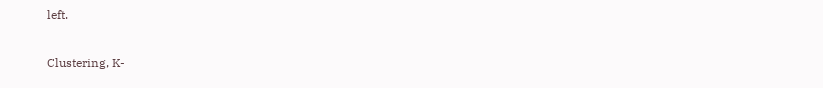left.

Clustering, K-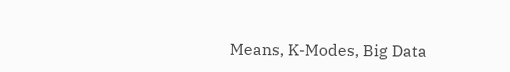Means, K-Modes, Big Data